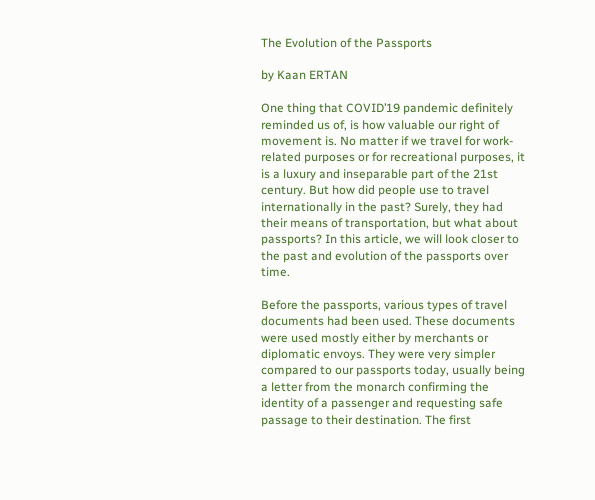The Evolution of the Passports

by Kaan ERTAN

One thing that COVID’19 pandemic definitely reminded us of, is how valuable our right of movement is. No matter if we travel for work-related purposes or for recreational purposes, it is a luxury and inseparable part of the 21st century. But how did people use to travel internationally in the past? Surely, they had their means of transportation, but what about passports? In this article, we will look closer to the past and evolution of the passports over time.

Before the passports, various types of travel documents had been used. These documents were used mostly either by merchants or diplomatic envoys. They were very simpler compared to our passports today, usually being a letter from the monarch confirming the identity of a passenger and requesting safe passage to their destination. The first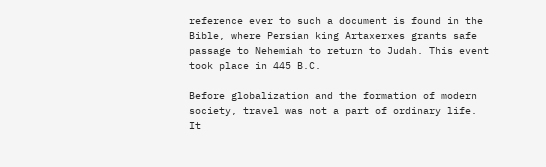reference ever to such a document is found in the Bible, where Persian king Artaxerxes grants safe passage to Nehemiah to return to Judah. This event took place in 445 B.C.

Before globalization and the formation of modern society, travel was not a part of ordinary life. It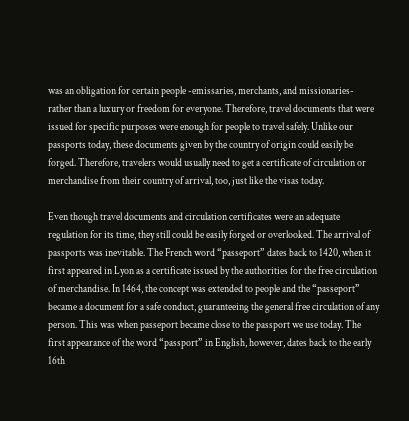was an obligation for certain people -emissaries, merchants, and missionaries- rather than a luxury or freedom for everyone. Therefore, travel documents that were issued for specific purposes were enough for people to travel safely. Unlike our passports today, these documents given by the country of origin could easily be forged. Therefore, travelers would usually need to get a certificate of circulation or merchandise from their country of arrival, too, just like the visas today.

Even though travel documents and circulation certificates were an adequate regulation for its time, they still could be easily forged or overlooked. The arrival of passports was inevitable. The French word “passeport” dates back to 1420, when it first appeared in Lyon as a certificate issued by the authorities for the free circulation of merchandise. In 1464, the concept was extended to people and the “passeport” became a document for a safe conduct, guaranteeing the general free circulation of any person. This was when passeport became close to the passport we use today. The first appearance of the word “passport” in English, however, dates back to the early 16th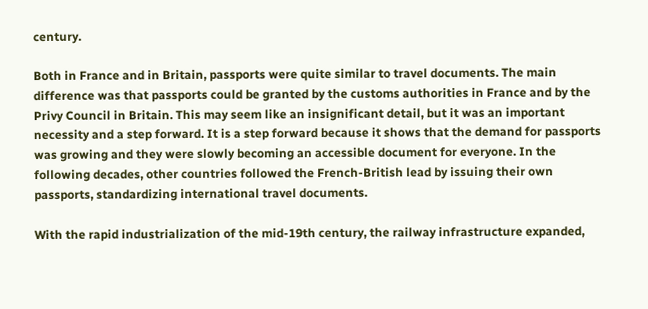century.

Both in France and in Britain, passports were quite similar to travel documents. The main difference was that passports could be granted by the customs authorities in France and by the Privy Council in Britain. This may seem like an insignificant detail, but it was an important necessity and a step forward. It is a step forward because it shows that the demand for passports was growing and they were slowly becoming an accessible document for everyone. In the following decades, other countries followed the French-British lead by issuing their own passports, standardizing international travel documents.

With the rapid industrialization of the mid-19th century, the railway infrastructure expanded,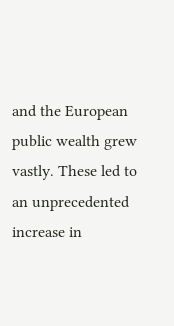and the European public wealth grew vastly. These led to an unprecedented increase in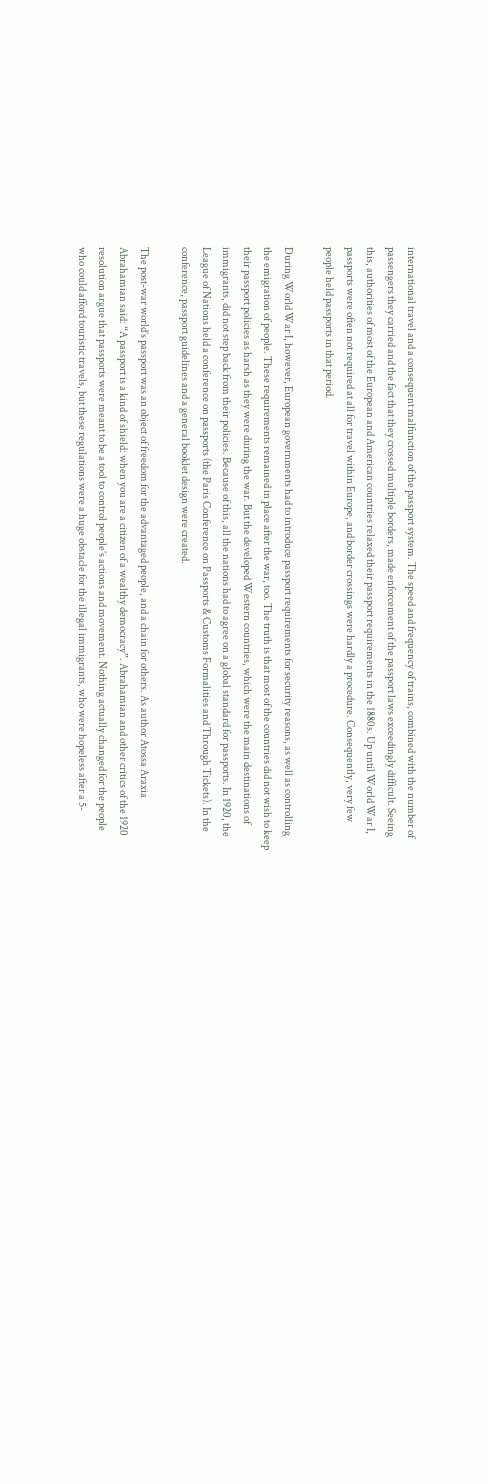international travel and a consequent malfunction of the passport system. The speed and frequency of trains, combined with the number of passengers they carried and the fact that they crossed multiple borders, made enforcement of the passport laws exceedingly difficult. Seeing this, authorities of most of the European and American countries relaxed their passport requirements in the 1880s. Up until World War I, passports were often not required at all for travel within Europe, and border crossings were hardly a procedure. Consequently, very few people held passports in that period.

During World War I, however, European governments had to introduce passport requirements for security reasons, as well as controlling the emigration of people. These requirements remained in place after the war, too. The truth is that most of the countries did not wish to keep their passport policies as harsh as they were during the war. But the developed Western countries, which were the main destinations of immigrants, did not step back from their policies. Because of this, all the nations had to agree on a global standard for passports. In 1920, the League of Nations held a conference on passports (the Paris Conference on Passports & Customs Formalities and Through Tickets). In the conference, passport guidelines and a general booklet design were created.

The post-war world’s passport was an object of freedom for the advantaged people, and a chain for others. As author Atossa Araxia Abrahamian said: “A passport is a kind of shield: when you are a citizen of a wealthy democracy”. Abrahamian and other critics of the 1920 resolution argue that passports were meant to be a tool to control people’s actions and movement. Nothing actually changed for the people who could afford touristic travels, but these regulations were a huge obstacle for the illegal immigrants, who were hopeless after a 5-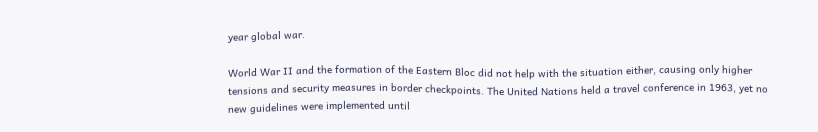year global war.

World War II and the formation of the Eastern Bloc did not help with the situation either, causing only higher tensions and security measures in border checkpoints. The United Nations held a travel conference in 1963, yet no new guidelines were implemented until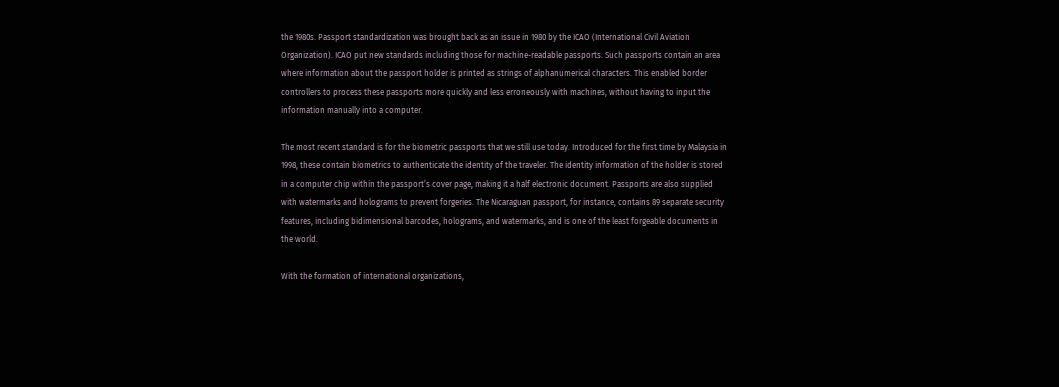the 1980s. Passport standardization was brought back as an issue in 1980 by the ICAO (International Civil Aviation Organization). ICAO put new standards including those for machine-readable passports. Such passports contain an area where information about the passport holder is printed as strings of alphanumerical characters. This enabled border controllers to process these passports more quickly and less erroneously with machines, without having to input the information manually into a computer.

The most recent standard is for the biometric passports that we still use today. Introduced for the first time by Malaysia in 1998, these contain biometrics to authenticate the identity of the traveler. The identity information of the holder is stored in a computer chip within the passport’s cover page, making it a half electronic document. Passports are also supplied with watermarks and holograms to prevent forgeries. The Nicaraguan passport, for instance, contains 89 separate security features, including bidimensional barcodes, holograms, and watermarks, and is one of the least forgeable documents in the world.

With the formation of international organizations,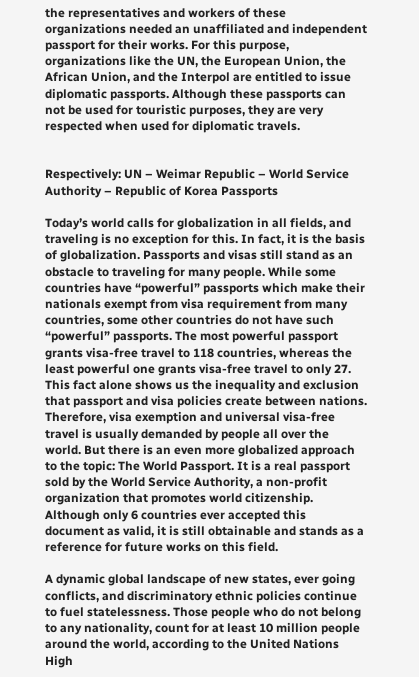the representatives and workers of these organizations needed an unaffiliated and independent passport for their works. For this purpose, organizations like the UN, the European Union, the African Union, and the Interpol are entitled to issue diplomatic passports. Although these passports can not be used for touristic purposes, they are very respected when used for diplomatic travels.


Respectively: UN – Weimar Republic – World Service Authority – Republic of Korea Passports

Today’s world calls for globalization in all fields, and traveling is no exception for this. In fact, it is the basis of globalization. Passports and visas still stand as an obstacle to traveling for many people. While some countries have “powerful” passports which make their nationals exempt from visa requirement from many countries, some other countries do not have such “powerful” passports. The most powerful passport grants visa-free travel to 118 countries, whereas the least powerful one grants visa-free travel to only 27. This fact alone shows us the inequality and exclusion that passport and visa policies create between nations. Therefore, visa exemption and universal visa-free travel is usually demanded by people all over the world. But there is an even more globalized approach to the topic: The World Passport. It is a real passport sold by the World Service Authority, a non-profit organization that promotes world citizenship. Although only 6 countries ever accepted this document as valid, it is still obtainable and stands as a reference for future works on this field.

A dynamic global landscape of new states, ever going conflicts, and discriminatory ethnic policies continue to fuel statelessness. Those people who do not belong to any nationality, count for at least 10 million people around the world, according to the United Nations High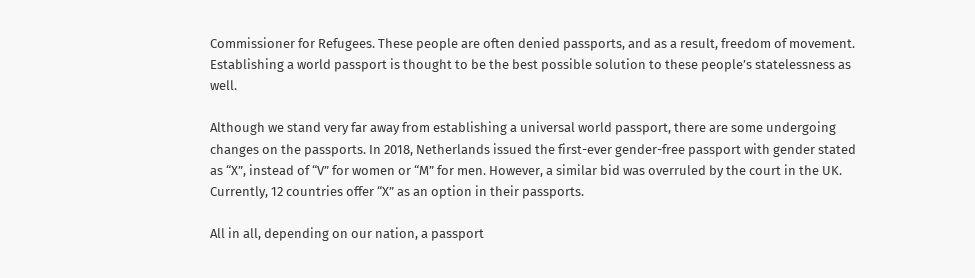Commissioner for Refugees. These people are often denied passports, and as a result, freedom of movement. Establishing a world passport is thought to be the best possible solution to these people’s statelessness as well.

Although we stand very far away from establishing a universal world passport, there are some undergoing changes on the passports. In 2018, Netherlands issued the first-ever gender-free passport with gender stated as “X”, instead of “V” for women or “M” for men. However, a similar bid was overruled by the court in the UK. Currently, 12 countries offer “X” as an option in their passports.

All in all, depending on our nation, a passport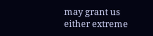may grant us either extreme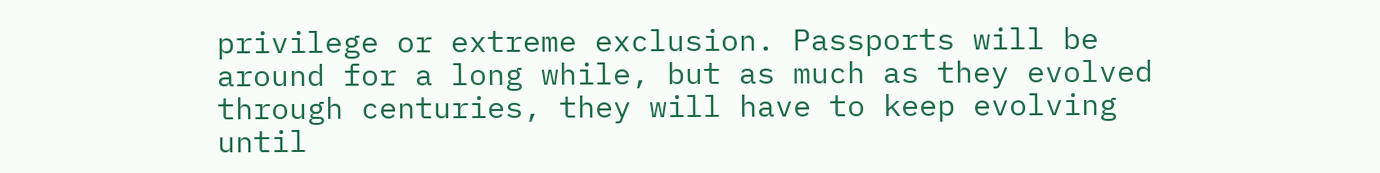privilege or extreme exclusion. Passports will be around for a long while, but as much as they evolved through centuries, they will have to keep evolving until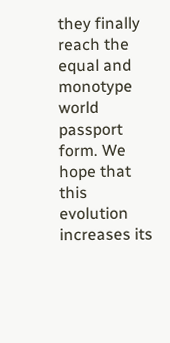they finally reach the equal and monotype world passport form. We hope that this evolution increases its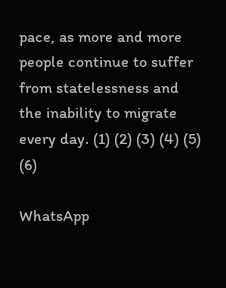pace, as more and more people continue to suffer from statelessness and the inability to migrate every day. (1) (2) (3) (4) (5) (6)

WhatsApp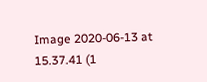Image 2020-06-13 at 15.37.41 (1